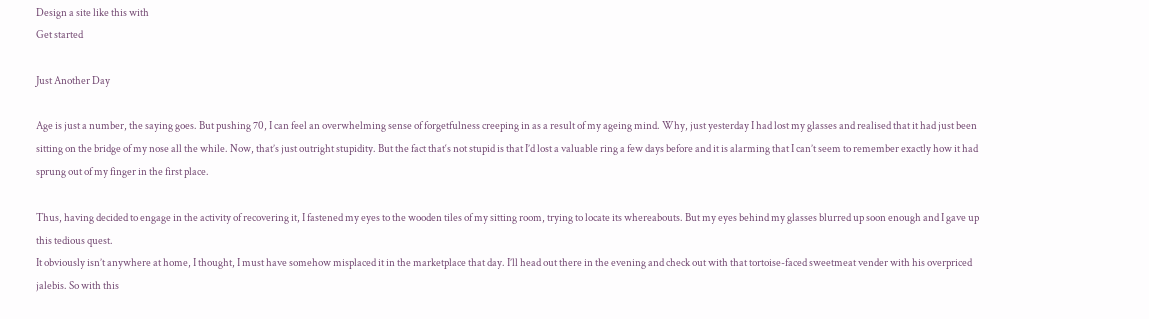Design a site like this with
Get started

Just Another Day

Age is just a number, the saying goes. But pushing 70, I can feel an overwhelming sense of forgetfulness creeping in as a result of my ageing mind. Why, just yesterday I had lost my glasses and realised that it had just been sitting on the bridge of my nose all the while. Now, that’s just outright stupidity. But the fact that‘s not stupid is that I’d lost a valuable ring a few days before and it is alarming that I can’t seem to remember exactly how it had sprung out of my finger in the first place.

Thus, having decided to engage in the activity of recovering it, I fastened my eyes to the wooden tiles of my sitting room, trying to locate its whereabouts. But my eyes behind my glasses blurred up soon enough and I gave up this tedious quest.
It obviously isn’t anywhere at home, I thought, I must have somehow misplaced it in the marketplace that day. I’ll head out there in the evening and check out with that tortoise-faced sweetmeat vender with his overpriced jalebis. So with this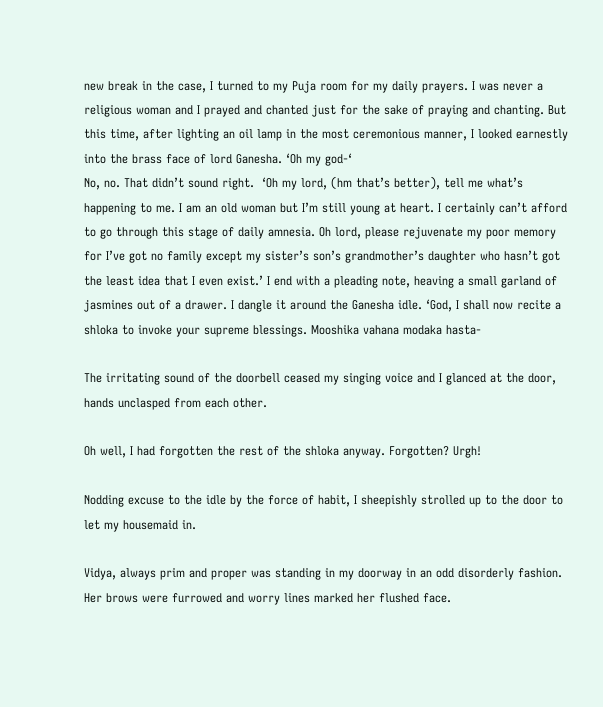new break in the case, I turned to my Puja room for my daily prayers. I was never a religious woman and I prayed and chanted just for the sake of praying and chanting. But this time, after lighting an oil lamp in the most ceremonious manner, I looked earnestly into the brass face of lord Ganesha. ‘Oh my god-‘
No, no. That didn’t sound right.  ‘Oh my lord, (hm that’s better), tell me what’s happening to me. I am an old woman but I’m still young at heart. I certainly can’t afford to go through this stage of daily amnesia. Oh lord, please rejuvenate my poor memory for I’ve got no family except my sister’s son’s grandmother’s daughter who hasn’t got the least idea that I even exist.’ I end with a pleading note, heaving a small garland of jasmines out of a drawer. I dangle it around the Ganesha idle. ‘God, I shall now recite a shloka to invoke your supreme blessings. Mooshika vahana modaka hasta-

The irritating sound of the doorbell ceased my singing voice and I glanced at the door, hands unclasped from each other.

Oh well, I had forgotten the rest of the shloka anyway. Forgotten? Urgh!

Nodding excuse to the idle by the force of habit, I sheepishly strolled up to the door to let my housemaid in.

Vidya, always prim and proper was standing in my doorway in an odd disorderly fashion. Her brows were furrowed and worry lines marked her flushed face.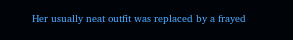Her usually neat outfit was replaced by a frayed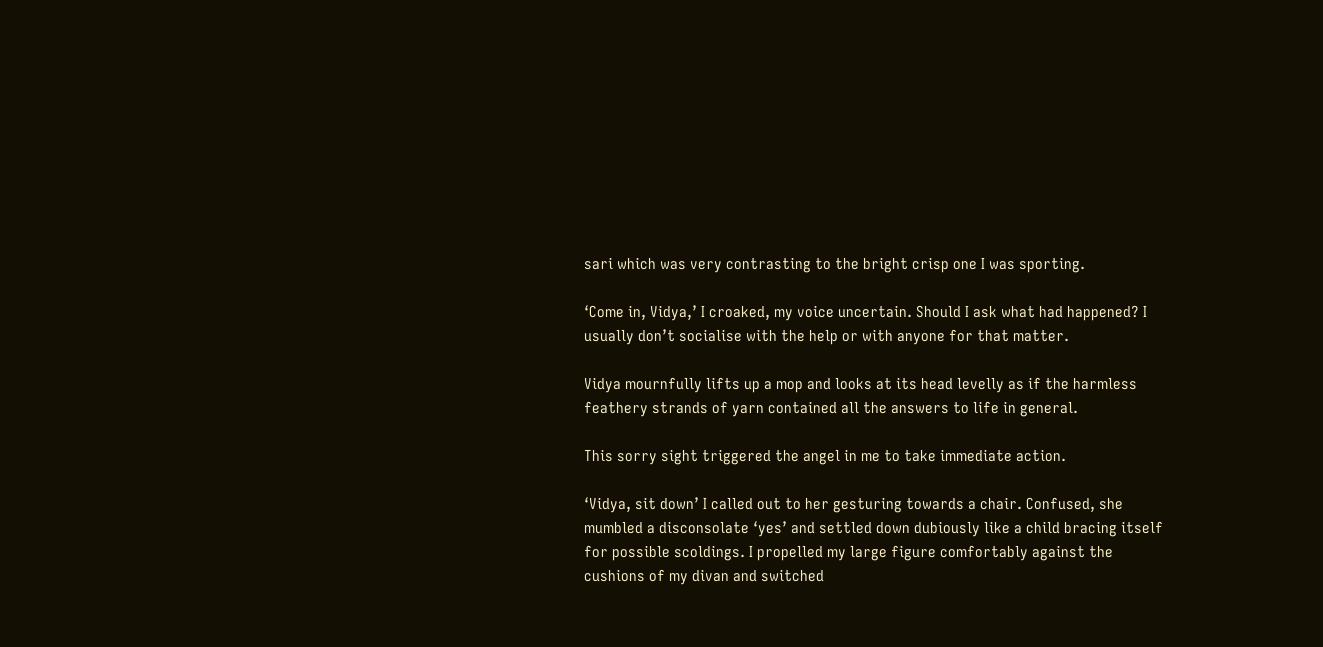sari which was very contrasting to the bright crisp one I was sporting.

‘Come in, Vidya,’ I croaked, my voice uncertain. Should I ask what had happened? I usually don’t socialise with the help or with anyone for that matter.

Vidya mournfully lifts up a mop and looks at its head levelly as if the harmless feathery strands of yarn contained all the answers to life in general.

This sorry sight triggered the angel in me to take immediate action.

‘Vidya, sit down’ I called out to her gesturing towards a chair. Confused, she mumbled a disconsolate ‘yes’ and settled down dubiously like a child bracing itself for possible scoldings. I propelled my large figure comfortably against the cushions of my divan and switched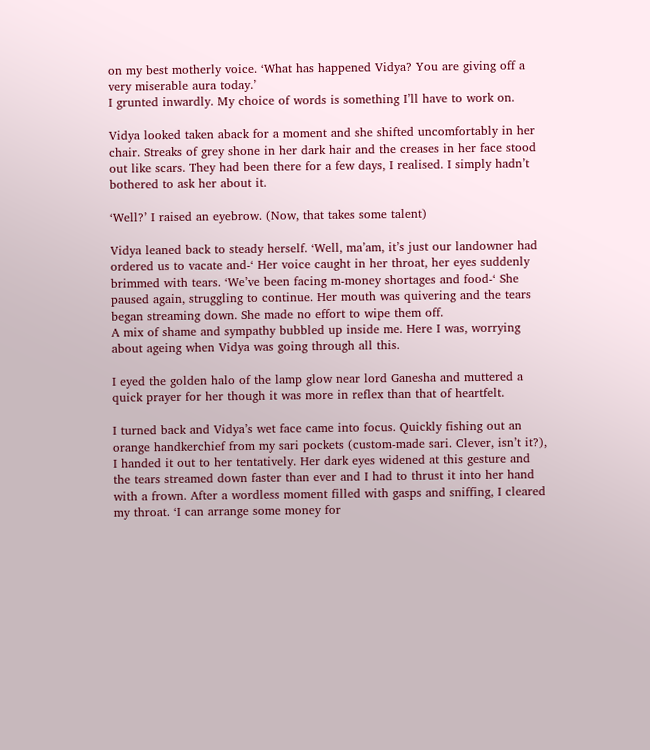on my best motherly voice. ‘What has happened Vidya? You are giving off a very miserable aura today.’
I grunted inwardly. My choice of words is something I’ll have to work on.

Vidya looked taken aback for a moment and she shifted uncomfortably in her chair. Streaks of grey shone in her dark hair and the creases in her face stood out like scars. They had been there for a few days, I realised. I simply hadn’t bothered to ask her about it.

‘Well?’ I raised an eyebrow. (Now, that takes some talent)

Vidya leaned back to steady herself. ‘Well, ma’am, it’s just our landowner had ordered us to vacate and-‘ Her voice caught in her throat, her eyes suddenly brimmed with tears. ‘We’ve been facing m-money shortages and food-‘ She paused again, struggling to continue. Her mouth was quivering and the tears began streaming down. She made no effort to wipe them off.
A mix of shame and sympathy bubbled up inside me. Here I was, worrying about ageing when Vidya was going through all this.

I eyed the golden halo of the lamp glow near lord Ganesha and muttered a quick prayer for her though it was more in reflex than that of heartfelt.

I turned back and Vidya’s wet face came into focus. Quickly fishing out an orange handkerchief from my sari pockets (custom-made sari. Clever, isn’t it?), I handed it out to her tentatively. Her dark eyes widened at this gesture and the tears streamed down faster than ever and I had to thrust it into her hand with a frown. After a wordless moment filled with gasps and sniffing, I cleared my throat. ‘I can arrange some money for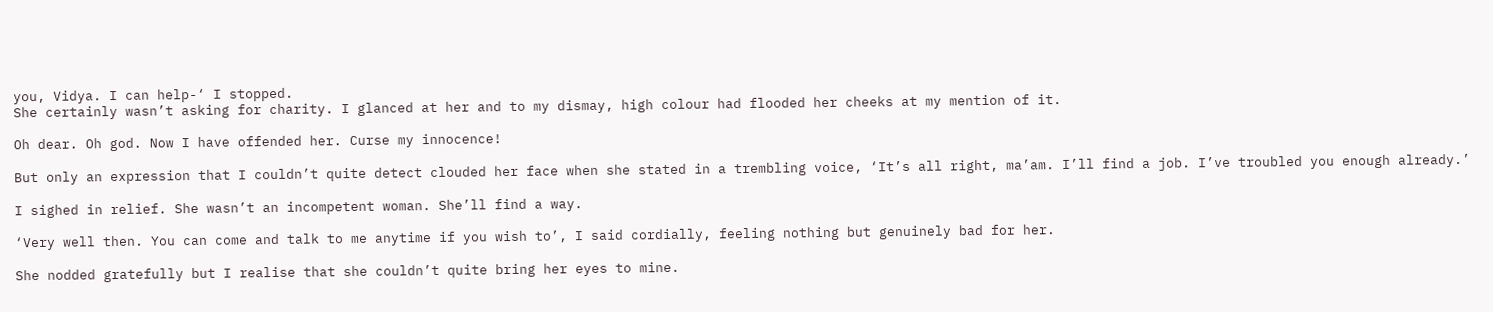you, Vidya. I can help-‘ I stopped.
She certainly wasn’t asking for charity. I glanced at her and to my dismay, high colour had flooded her cheeks at my mention of it.

Oh dear. Oh god. Now I have offended her. Curse my innocence!

But only an expression that I couldn’t quite detect clouded her face when she stated in a trembling voice, ‘It’s all right, ma’am. I’ll find a job. I’ve troubled you enough already.’

I sighed in relief. She wasn’t an incompetent woman. She’ll find a way.

‘Very well then. You can come and talk to me anytime if you wish to’, I said cordially, feeling nothing but genuinely bad for her.

She nodded gratefully but I realise that she couldn’t quite bring her eyes to mine.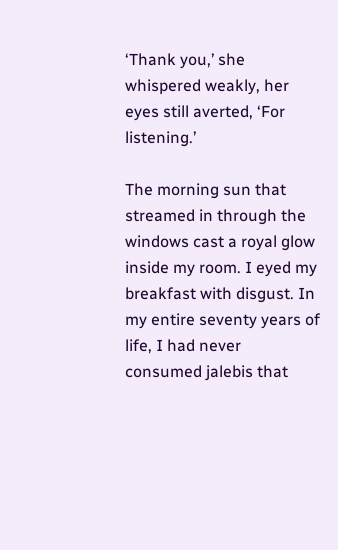‘Thank you,’ she whispered weakly, her eyes still averted, ‘For listening.’

The morning sun that streamed in through the windows cast a royal glow inside my room. I eyed my breakfast with disgust. In my entire seventy years of life, I had never consumed jalebis that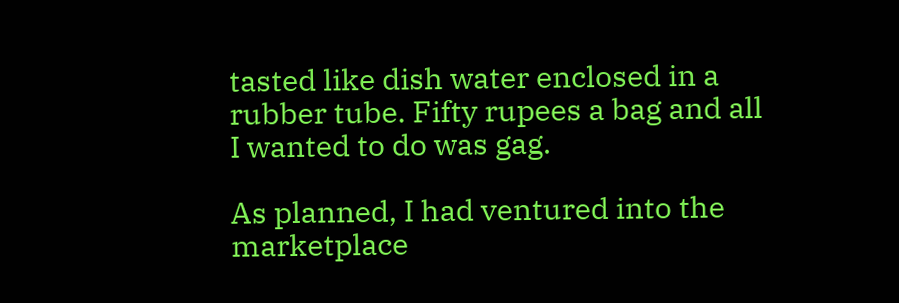tasted like dish water enclosed in a rubber tube. Fifty rupees a bag and all I wanted to do was gag.

As planned, I had ventured into the marketplace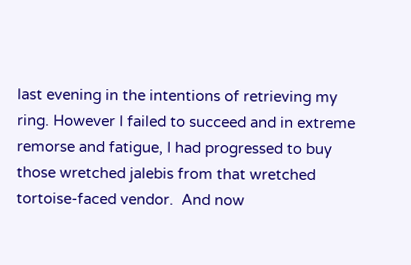last evening in the intentions of retrieving my ring. However I failed to succeed and in extreme remorse and fatigue, I had progressed to buy those wretched jalebis from that wretched tortoise-faced vendor.  And now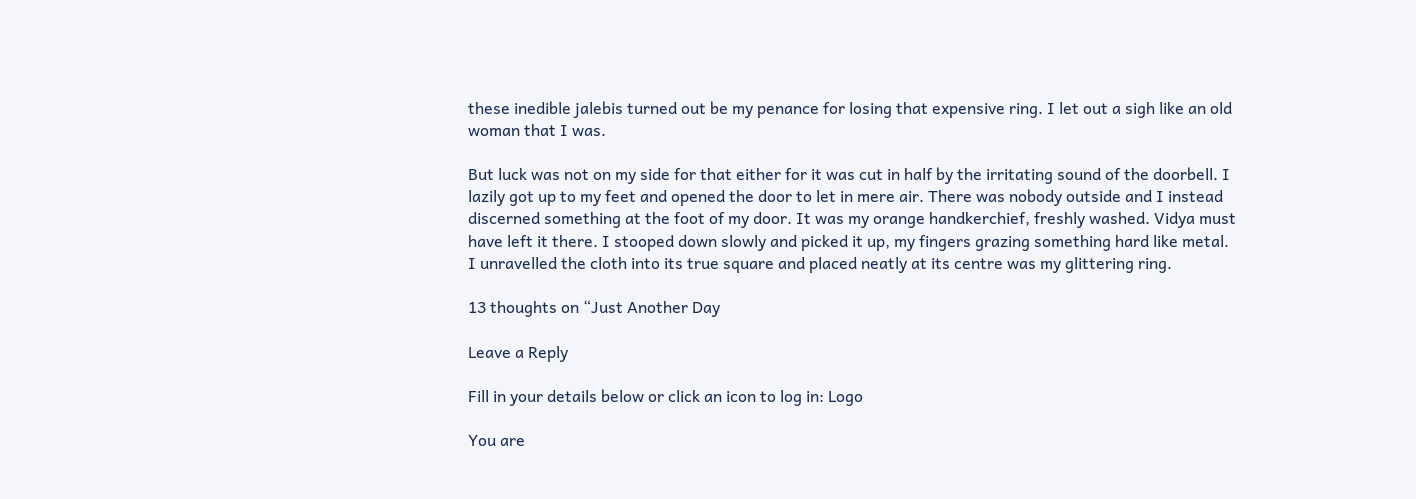these inedible jalebis turned out be my penance for losing that expensive ring. I let out a sigh like an old woman that I was.

But luck was not on my side for that either for it was cut in half by the irritating sound of the doorbell. I lazily got up to my feet and opened the door to let in mere air. There was nobody outside and I instead discerned something at the foot of my door. It was my orange handkerchief, freshly washed. Vidya must have left it there. I stooped down slowly and picked it up, my fingers grazing something hard like metal. I unravelled the cloth into its true square and placed neatly at its centre was my glittering ring.

13 thoughts on “Just Another Day

Leave a Reply

Fill in your details below or click an icon to log in: Logo

You are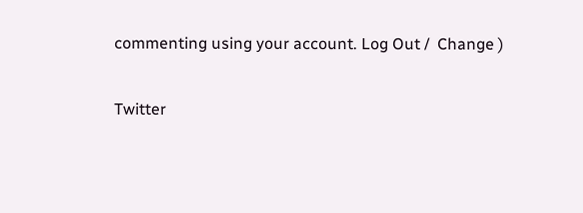commenting using your account. Log Out /  Change )

Twitter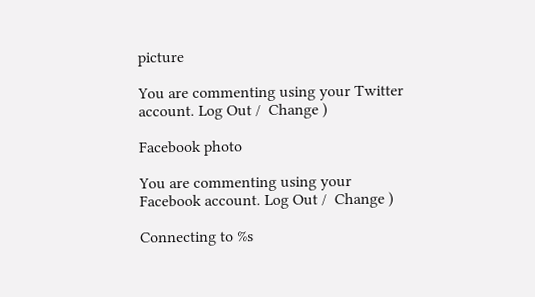picture

You are commenting using your Twitter account. Log Out /  Change )

Facebook photo

You are commenting using your Facebook account. Log Out /  Change )

Connecting to %s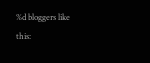%d bloggers like this: